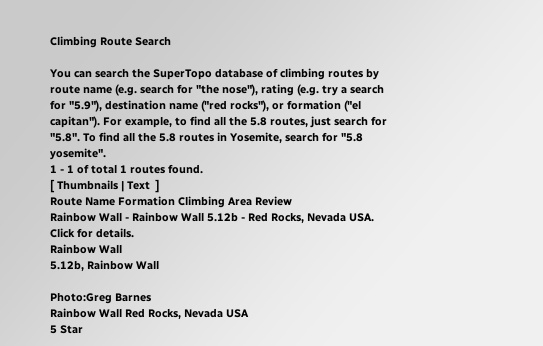Climbing Route Search

You can search the SuperTopo database of climbing routes by route name (e.g. search for "the nose"), rating (e.g. try a search for "5.9"), destination name ("red rocks"), or formation ("el capitan"). For example, to find all the 5.8 routes, just search for "5.8". To find all the 5.8 routes in Yosemite, search for "5.8 yosemite".
1 - 1 of total 1 routes found.
[ Thumbnails | Text  ]
Route Name Formation Climbing Area Review
Rainbow Wall - Rainbow Wall 5.12b - Red Rocks, Nevada USA. Click for details.
Rainbow Wall
5.12b, Rainbow Wall

Photo:Greg Barnes
Rainbow Wall Red Rocks, Nevada USA
5 Star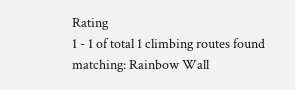Rating
1 - 1 of total 1 climbing routes found matching: Rainbow Wall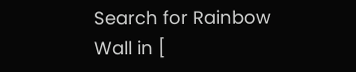Search for Rainbow Wall in [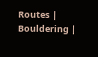Routes | Bouldering |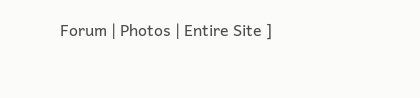Forum | Photos | Entire Site ]